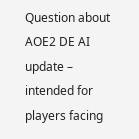Question about AOE2 DE AI update – intended for players facing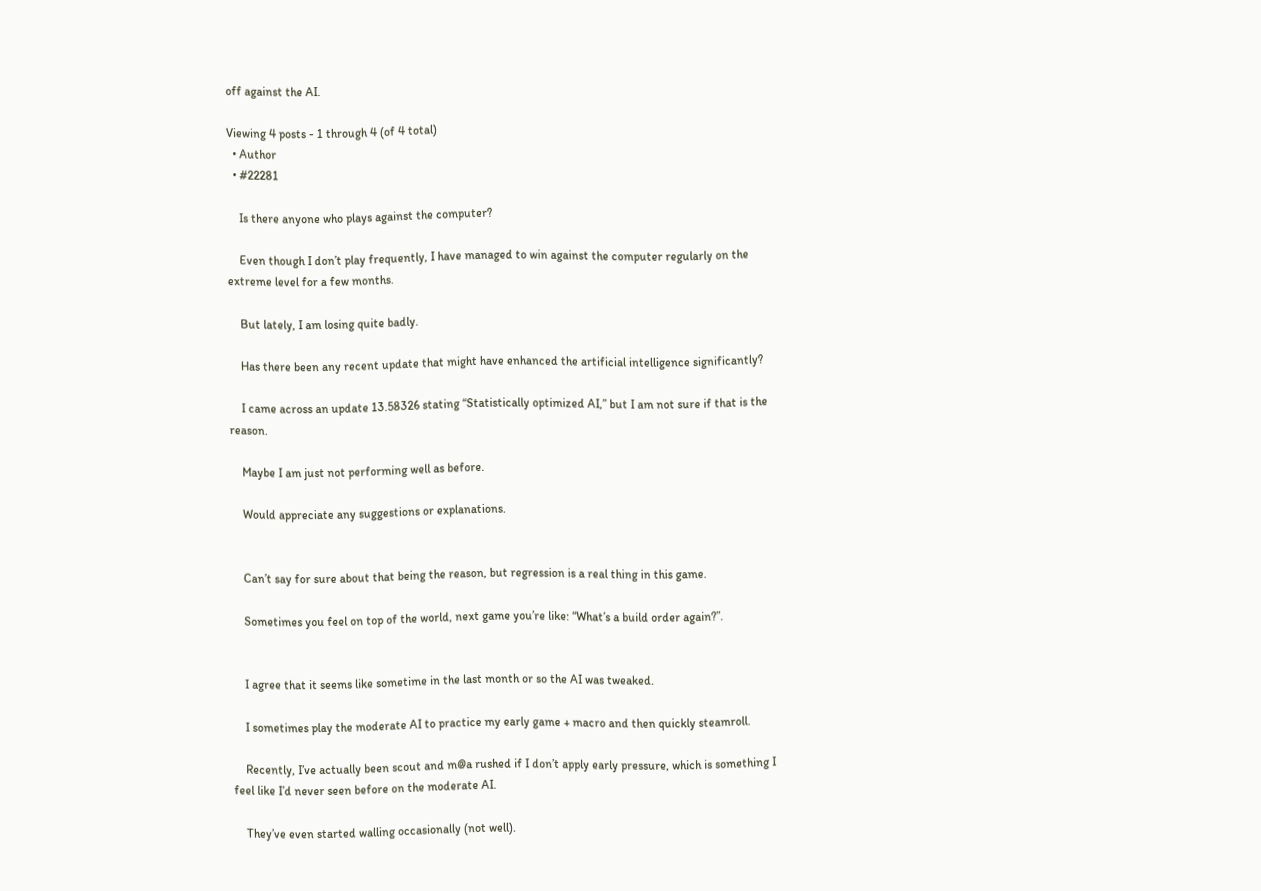off against the AI.

Viewing 4 posts - 1 through 4 (of 4 total)
  • Author
  • #22281

    Is there anyone who plays against the computer?

    Even though I don’t play frequently, I have managed to win against the computer regularly on the extreme level for a few months.

    But lately, I am losing quite badly.

    Has there been any recent update that might have enhanced the artificial intelligence significantly?

    I came across an update 13.58326 stating “Statistically optimized AI,” but I am not sure if that is the reason.

    Maybe I am just not performing well as before.

    Would appreciate any suggestions or explanations.


    Can’t say for sure about that being the reason, but regression is a real thing in this game.

    Sometimes you feel on top of the world, next game you’re like: “What’s a build order again?”.


    I agree that it seems like sometime in the last month or so the AI was tweaked.

    I sometimes play the moderate AI to practice my early game + macro and then quickly steamroll.

    Recently, I’ve actually been scout and m@a rushed if I don’t apply early pressure, which is something I feel like I’d never seen before on the moderate AI.

    They’ve even started walling occasionally (not well).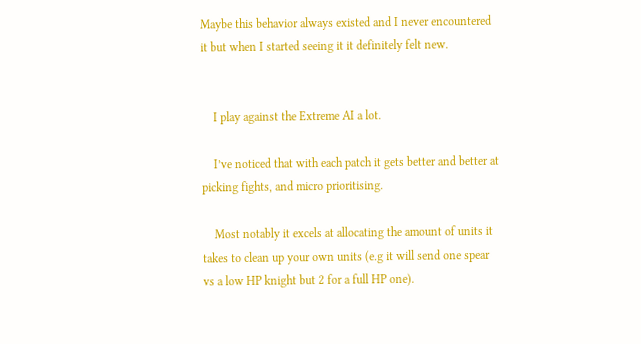Maybe this behavior always existed and I never encountered it but when I started seeing it it definitely felt new.


    I play against the Extreme AI a lot.

    I’ve noticed that with each patch it gets better and better at picking fights, and micro prioritising.

    Most notably it excels at allocating the amount of units it takes to clean up your own units (e.g it will send one spear vs a low HP knight but 2 for a full HP one).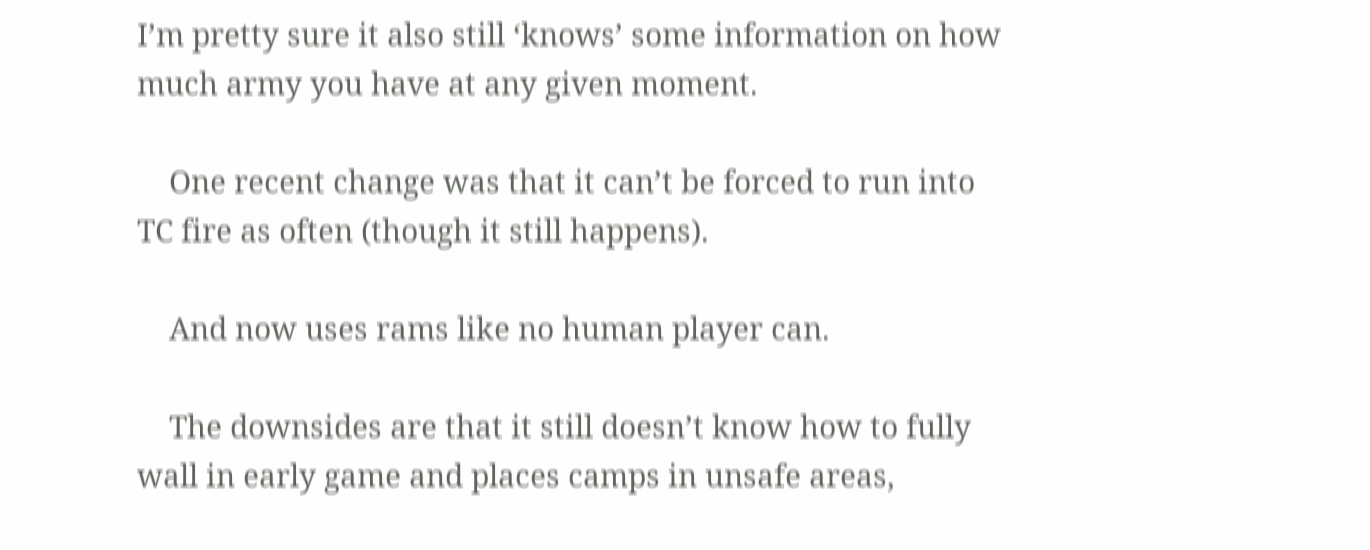I’m pretty sure it also still ‘knows’ some information on how much army you have at any given moment.

    One recent change was that it can’t be forced to run into TC fire as often (though it still happens).

    And now uses rams like no human player can.

    The downsides are that it still doesn’t know how to fully wall in early game and places camps in unsafe areas,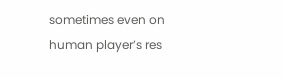sometimes even on human player’s res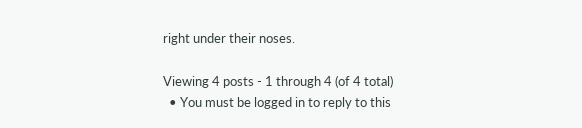right under their noses.

Viewing 4 posts - 1 through 4 (of 4 total)
  • You must be logged in to reply to this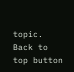topic.
Back to top button